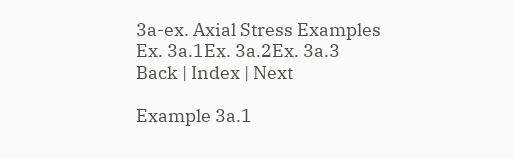3a-ex. Axial Stress Examples
Ex. 3a.1Ex. 3a.2Ex. 3a.3
Back | Index | Next

Example 3a.1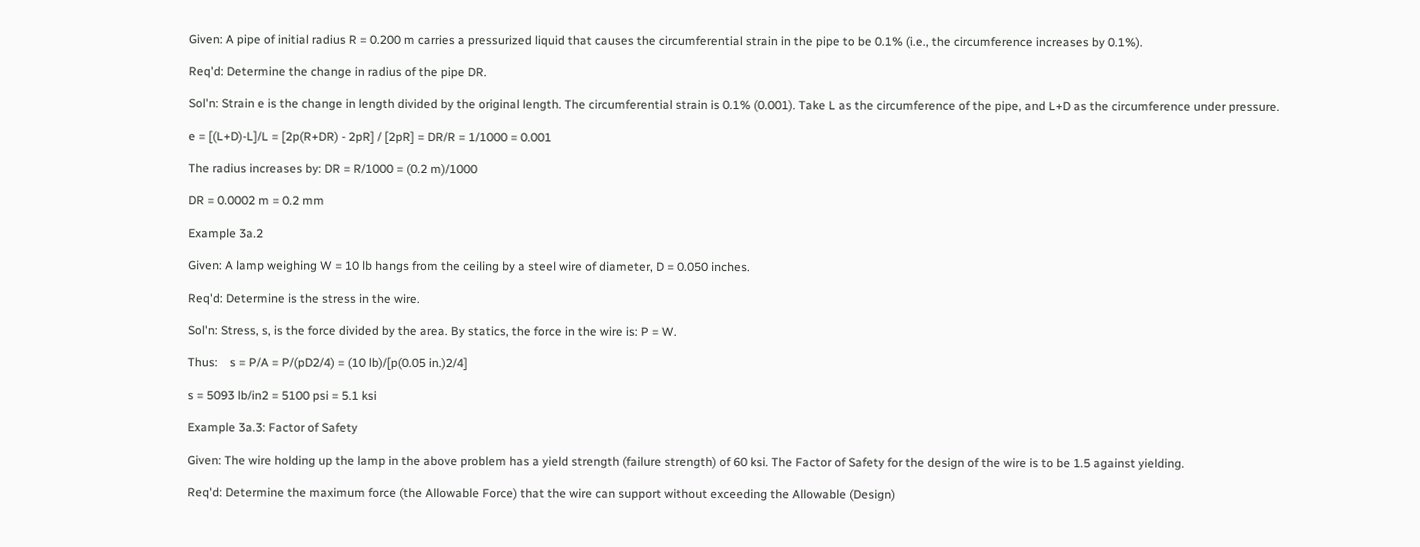Given: A pipe of initial radius R = 0.200 m carries a pressurized liquid that causes the circumferential strain in the pipe to be 0.1% (i.e., the circumference increases by 0.1%).

Req'd: Determine the change in radius of the pipe DR.

Sol'n: Strain e is the change in length divided by the original length. The circumferential strain is 0.1% (0.001). Take L as the circumference of the pipe, and L+D as the circumference under pressure.

e = [(L+D)-L]/L = [2p(R+DR) - 2pR] / [2pR] = DR/R = 1/1000 = 0.001

The radius increases by: DR = R/1000 = (0.2 m)/1000

DR = 0.0002 m = 0.2 mm

Example 3a.2

Given: A lamp weighing W = 10 lb hangs from the ceiling by a steel wire of diameter, D = 0.050 inches.

Req'd: Determine is the stress in the wire.

Sol'n: Stress, s, is the force divided by the area. By statics, the force in the wire is: P = W.

Thus:    s = P/A = P/(pD2/4) = (10 lb)/[p(0.05 in.)2/4]

s = 5093 lb/in2 = 5100 psi = 5.1 ksi

Example 3a.3: Factor of Safety

Given: The wire holding up the lamp in the above problem has a yield strength (failure strength) of 60 ksi. The Factor of Safety for the design of the wire is to be 1.5 against yielding.

Req'd: Determine the maximum force (the Allowable Force) that the wire can support without exceeding the Allowable (Design)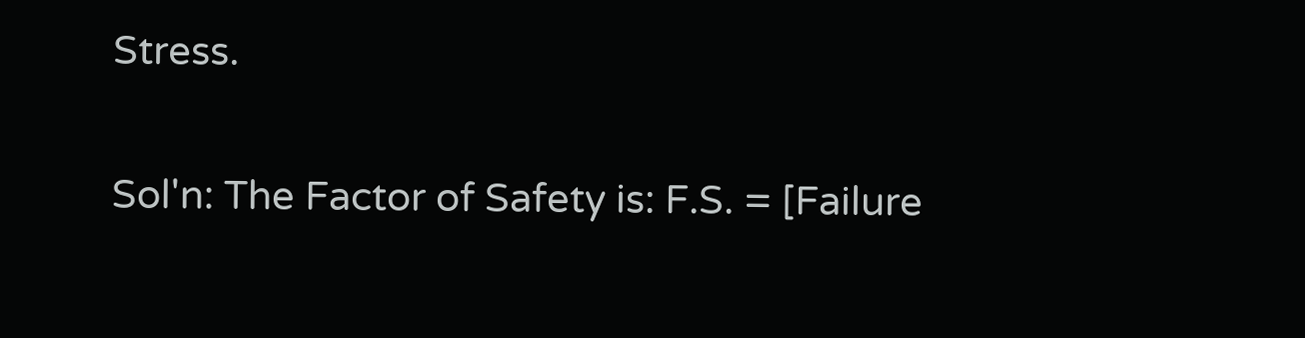Stress.

Sol'n: The Factor of Safety is: F.S. = [Failure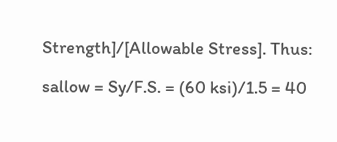Strength]/[Allowable Stress]. Thus:

sallow = Sy/F.S. = (60 ksi)/1.5 = 40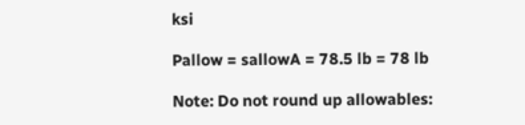ksi

Pallow = sallowA = 78.5 lb = 78 lb

Note: Do not round up allowables: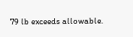79 lb exceeds allowable.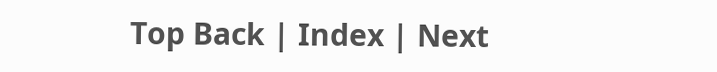Top Back | Index | Next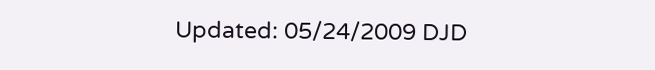Updated: 05/24/2009 DJD